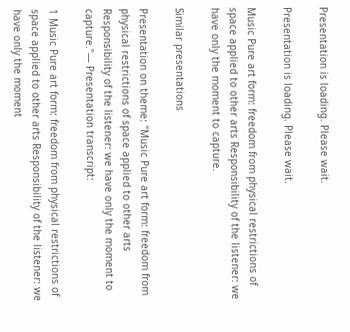Presentation is loading. Please wait.

Presentation is loading. Please wait.

Music Pure art form: freedom from physical restrictions of space applied to other arts Responsibility of the listener: we have only the moment to capture.

Similar presentations

Presentation on theme: "Music Pure art form: freedom from physical restrictions of space applied to other arts Responsibility of the listener: we have only the moment to capture."— Presentation transcript:

1 Music Pure art form: freedom from physical restrictions of space applied to other arts Responsibility of the listener: we have only the moment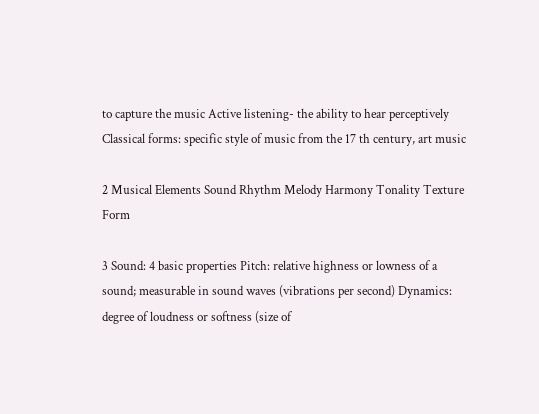to capture the music Active listening- the ability to hear perceptively Classical forms: specific style of music from the 17 th century, art music

2 Musical Elements Sound Rhythm Melody Harmony Tonality Texture Form

3 Sound: 4 basic properties Pitch: relative highness or lowness of a sound; measurable in sound waves (vibrations per second) Dynamics: degree of loudness or softness (size of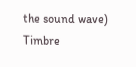the sound wave) Timbre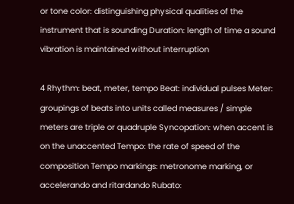or tone color: distinguishing physical qualities of the instrument that is sounding Duration: length of time a sound vibration is maintained without interruption

4 Rhythm: beat, meter, tempo Beat: individual pulses Meter: groupings of beats into units called measures / simple meters are triple or quadruple Syncopation: when accent is on the unaccented Tempo: the rate of speed of the composition Tempo markings: metronome marking, or accelerando and ritardando Rubato: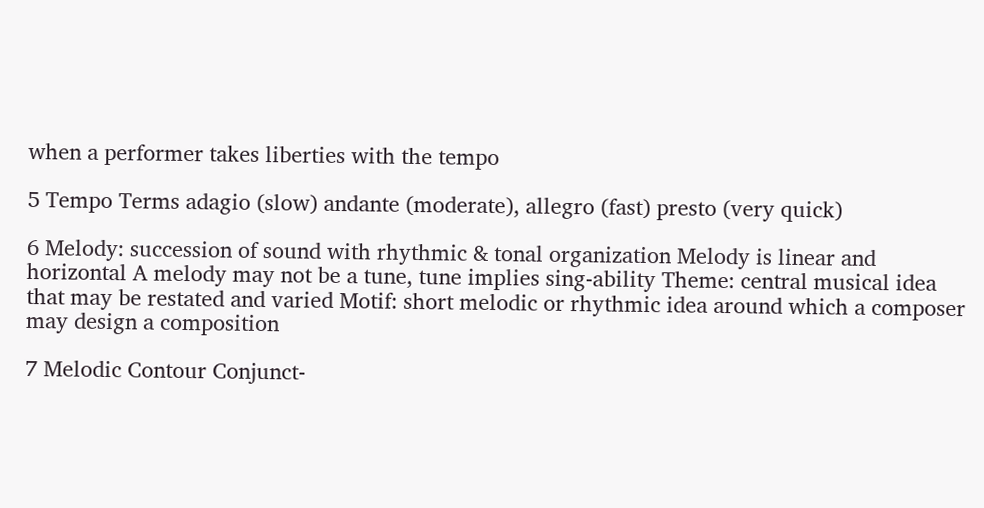when a performer takes liberties with the tempo

5 Tempo Terms adagio (slow) andante (moderate), allegro (fast) presto (very quick)

6 Melody: succession of sound with rhythmic & tonal organization Melody is linear and horizontal A melody may not be a tune, tune implies sing-ability Theme: central musical idea that may be restated and varied Motif: short melodic or rhythmic idea around which a composer may design a composition

7 Melodic Contour Conjunct-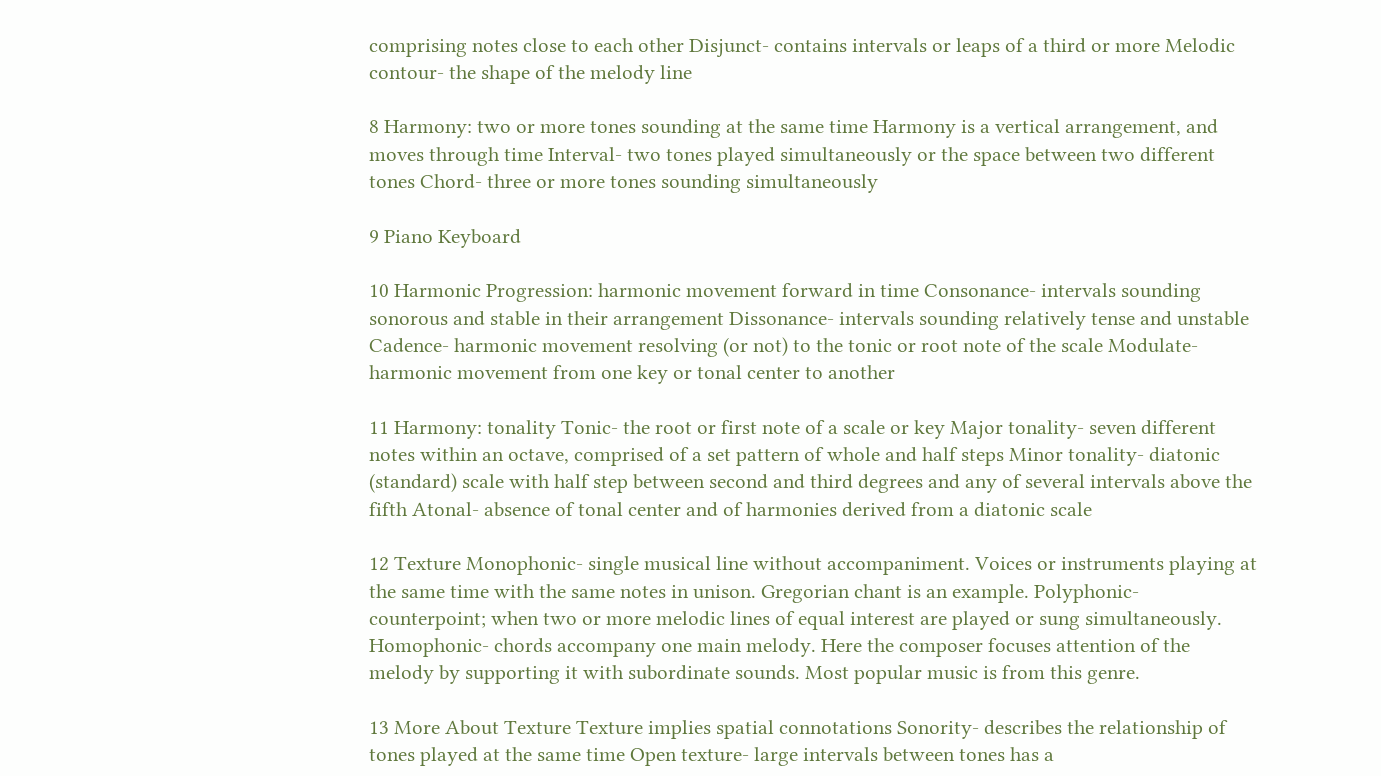comprising notes close to each other Disjunct- contains intervals or leaps of a third or more Melodic contour- the shape of the melody line

8 Harmony: two or more tones sounding at the same time Harmony is a vertical arrangement, and moves through time Interval- two tones played simultaneously or the space between two different tones Chord- three or more tones sounding simultaneously

9 Piano Keyboard

10 Harmonic Progression: harmonic movement forward in time Consonance- intervals sounding sonorous and stable in their arrangement Dissonance- intervals sounding relatively tense and unstable Cadence- harmonic movement resolving (or not) to the tonic or root note of the scale Modulate- harmonic movement from one key or tonal center to another

11 Harmony: tonality Tonic- the root or first note of a scale or key Major tonality- seven different notes within an octave, comprised of a set pattern of whole and half steps Minor tonality- diatonic (standard) scale with half step between second and third degrees and any of several intervals above the fifth Atonal- absence of tonal center and of harmonies derived from a diatonic scale

12 Texture Monophonic- single musical line without accompaniment. Voices or instruments playing at the same time with the same notes in unison. Gregorian chant is an example. Polyphonic- counterpoint; when two or more melodic lines of equal interest are played or sung simultaneously. Homophonic- chords accompany one main melody. Here the composer focuses attention of the melody by supporting it with subordinate sounds. Most popular music is from this genre.

13 More About Texture Texture implies spatial connotations Sonority- describes the relationship of tones played at the same time Open texture- large intervals between tones has a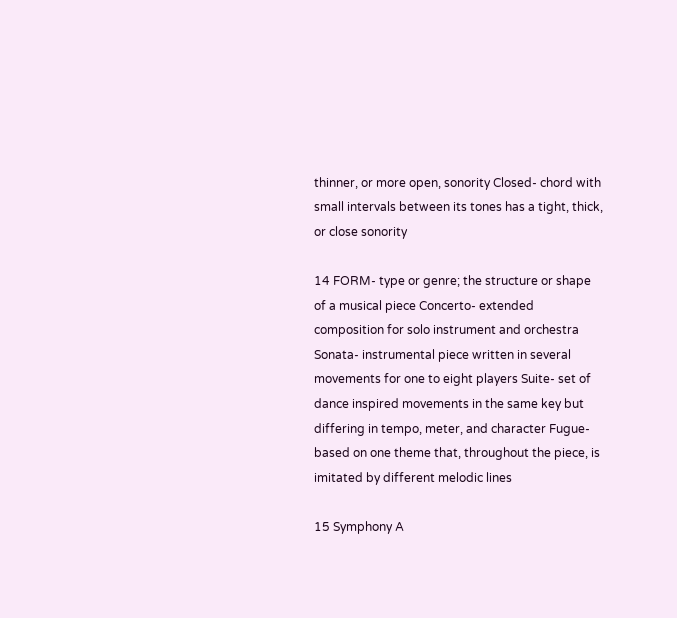thinner, or more open, sonority Closed- chord with small intervals between its tones has a tight, thick, or close sonority

14 FORM- type or genre; the structure or shape of a musical piece Concerto- extended composition for solo instrument and orchestra Sonata- instrumental piece written in several movements for one to eight players Suite- set of dance inspired movements in the same key but differing in tempo, meter, and character Fugue- based on one theme that, throughout the piece, is imitated by different melodic lines

15 Symphony A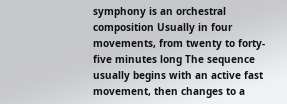symphony is an orchestral composition Usually in four movements, from twenty to forty- five minutes long The sequence usually begins with an active fast movement, then changes to a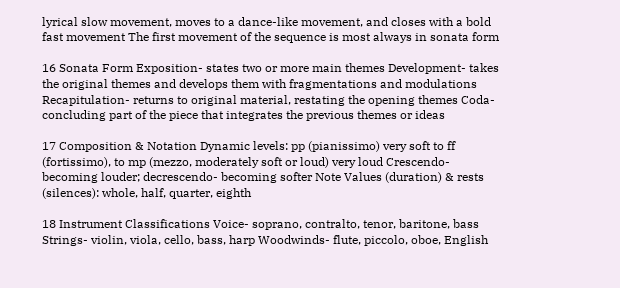lyrical slow movement, moves to a dance-like movement, and closes with a bold fast movement The first movement of the sequence is most always in sonata form

16 Sonata Form Exposition- states two or more main themes Development- takes the original themes and develops them with fragmentations and modulations Recapitulation- returns to original material, restating the opening themes Coda- concluding part of the piece that integrates the previous themes or ideas

17 Composition & Notation Dynamic levels: pp (pianissimo) very soft to ff (fortissimo), to mp (mezzo, moderately soft or loud) very loud Crescendo- becoming louder; decrescendo- becoming softer Note Values (duration) & rests (silences): whole, half, quarter, eighth

18 Instrument Classifications Voice- soprano, contralto, tenor, baritone, bass Strings- violin, viola, cello, bass, harp Woodwinds- flute, piccolo, oboe, English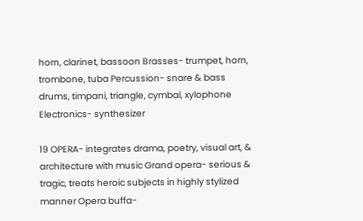horn, clarinet, bassoon Brasses- trumpet, horn, trombone, tuba Percussion- snare & bass drums, timpani, triangle, cymbal, xylophone Electronics- synthesizer

19 OPERA- integrates drama, poetry, visual art, & architecture with music Grand opera- serious & tragic, treats heroic subjects in highly stylized manner Opera buffa-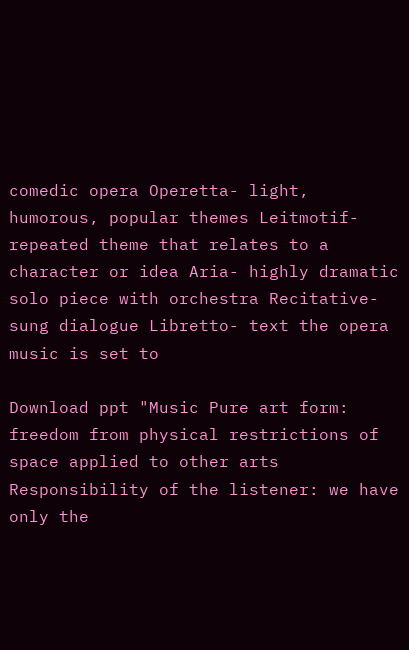comedic opera Operetta- light, humorous, popular themes Leitmotif- repeated theme that relates to a character or idea Aria- highly dramatic solo piece with orchestra Recitative- sung dialogue Libretto- text the opera music is set to

Download ppt "Music Pure art form: freedom from physical restrictions of space applied to other arts Responsibility of the listener: we have only the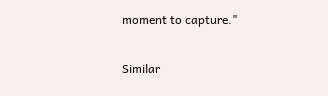moment to capture."

Similar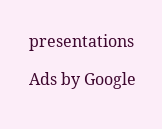presentations

Ads by Google